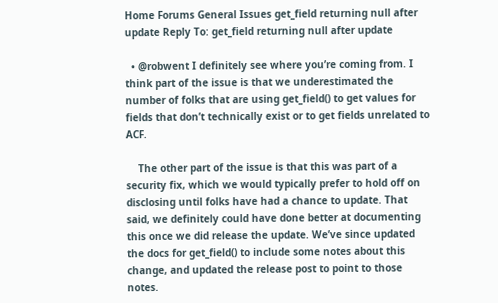Home Forums General Issues get_field returning null after update Reply To: get_field returning null after update

  • @robwent I definitely see where you’re coming from. I think part of the issue is that we underestimated the number of folks that are using get_field() to get values for fields that don’t technically exist or to get fields unrelated to ACF.

    The other part of the issue is that this was part of a security fix, which we would typically prefer to hold off on disclosing until folks have had a chance to update. That said, we definitely could have done better at documenting this once we did release the update. We’ve since updated the docs for get_field() to include some notes about this change, and updated the release post to point to those notes.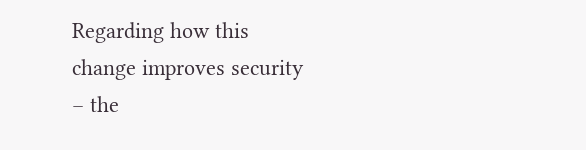Regarding how this change improves security – the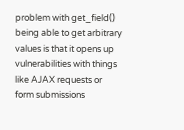problem with get_field() being able to get arbitrary values is that it opens up vulnerabilities with things like AJAX requests or form submissions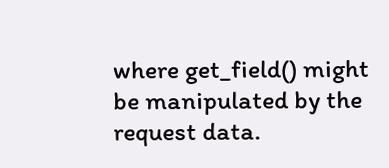where get_field() might be manipulated by the request data.